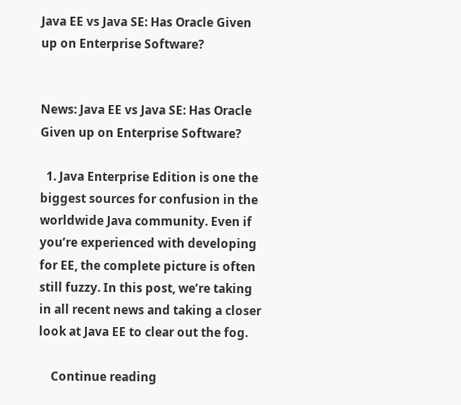Java EE vs Java SE: Has Oracle Given up on Enterprise Software?


News: Java EE vs Java SE: Has Oracle Given up on Enterprise Software?

  1. Java Enterprise Edition is one the biggest sources for confusion in the worldwide Java community. Even if you’re experienced with developing for EE, the complete picture is often still fuzzy. In this post, we’re taking in all recent news and taking a closer look at Java EE to clear out the fog.

    Continue reading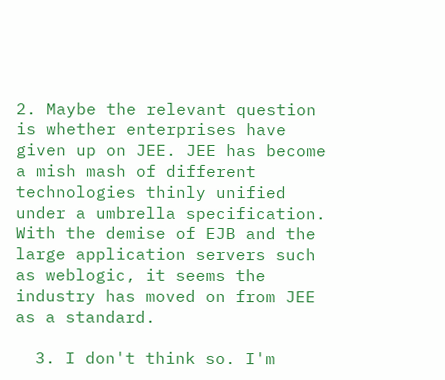2. Maybe the relevant question is whether enterprises have given up on JEE. JEE has become a mish mash of different technologies thinly unified under a umbrella specification. With the demise of EJB and the large application servers such as weblogic, it seems the industry has moved on from JEE as a standard.

  3. I don't think so. I'm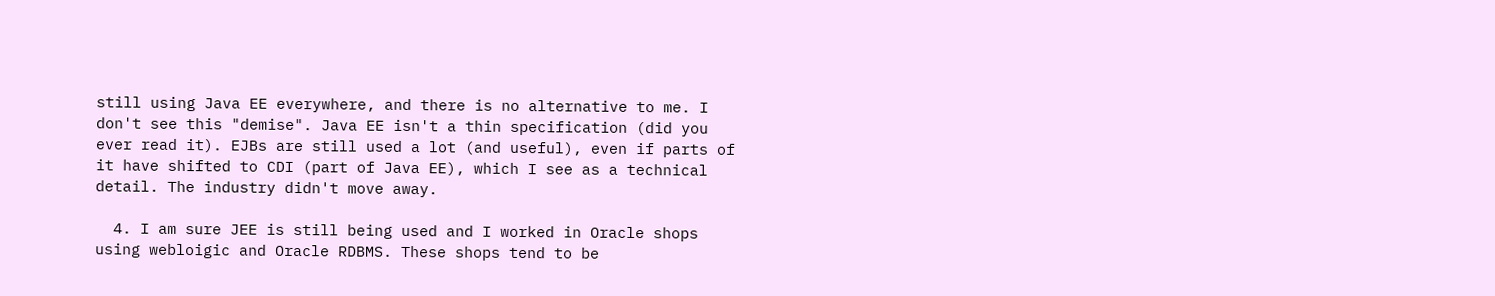still using Java EE everywhere, and there is no alternative to me. I don't see this "demise". Java EE isn't a thin specification (did you ever read it). EJBs are still used a lot (and useful), even if parts of it have shifted to CDI (part of Java EE), which I see as a technical detail. The industry didn't move away.

  4. I am sure JEE is still being used and I worked in Oracle shops using webloigic and Oracle RDBMS. These shops tend to be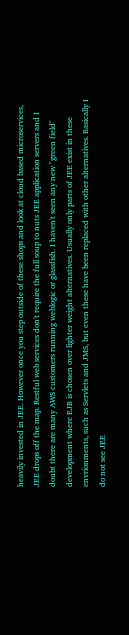heavily invested in JEE. However once you step outside of these shops and look at cloud based microservices, JEE drops off the map. Restful web services don't require the full soup to nuts JEE application servers and I doubt there are many AWS customers running weblogic or glassfish. I haven't seen any new "green field" development where EJB is chosen over lighter weight alternatives. Usually only parts of JEE exist in these envrionments, such as Servlets and JMS, but even these have been replaced with other alternatives. Basically I do not see JEE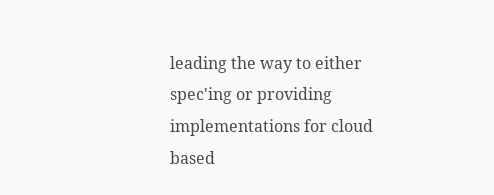leading the way to either spec'ing or providing implementations for cloud based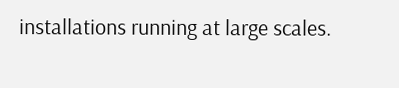installations running at large scales.